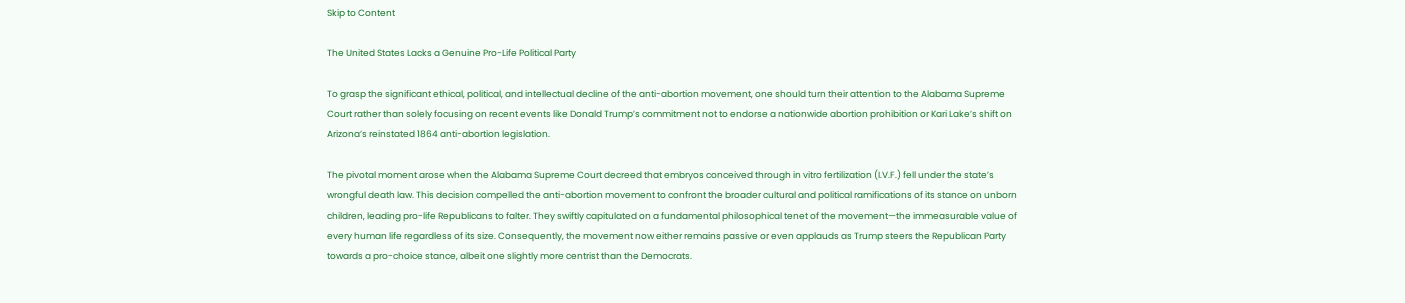Skip to Content

The United States Lacks a Genuine Pro-Life Political Party

To grasp the significant ethical, political, and intellectual decline of the anti-abortion movement, one should turn their attention to the Alabama Supreme Court rather than solely focusing on recent events like Donald Trump’s commitment not to endorse a nationwide abortion prohibition or Kari Lake’s shift on Arizona’s reinstated 1864 anti-abortion legislation.

The pivotal moment arose when the Alabama Supreme Court decreed that embryos conceived through in vitro fertilization (I.V.F.) fell under the state’s wrongful death law. This decision compelled the anti-abortion movement to confront the broader cultural and political ramifications of its stance on unborn children, leading pro-life Republicans to falter. They swiftly capitulated on a fundamental philosophical tenet of the movement—the immeasurable value of every human life regardless of its size. Consequently, the movement now either remains passive or even applauds as Trump steers the Republican Party towards a pro-choice stance, albeit one slightly more centrist than the Democrats.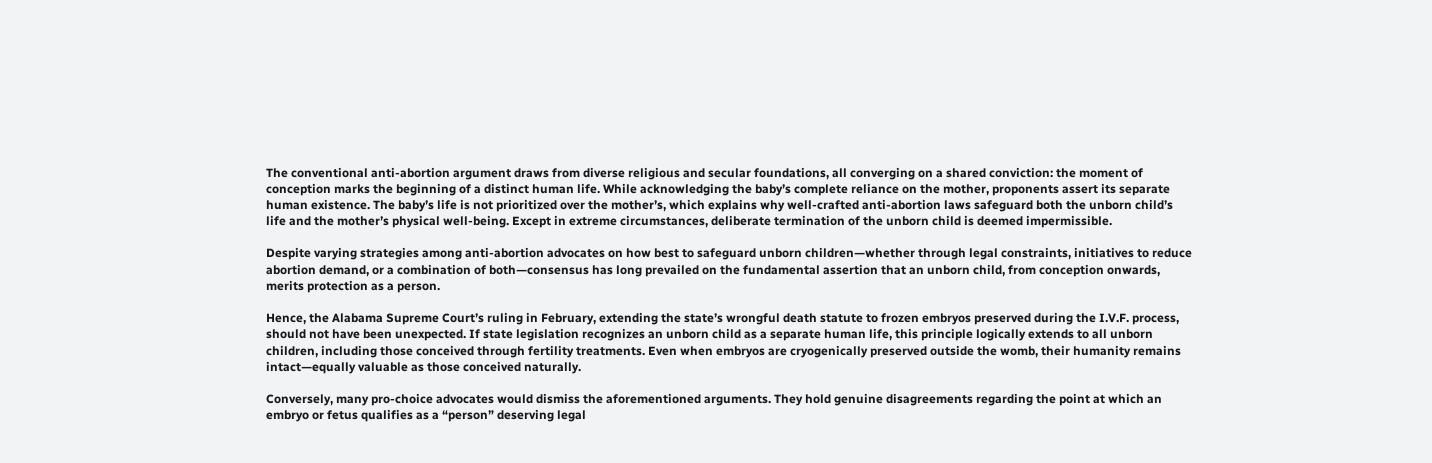The conventional anti-abortion argument draws from diverse religious and secular foundations, all converging on a shared conviction: the moment of conception marks the beginning of a distinct human life. While acknowledging the baby’s complete reliance on the mother, proponents assert its separate human existence. The baby’s life is not prioritized over the mother’s, which explains why well-crafted anti-abortion laws safeguard both the unborn child’s life and the mother’s physical well-being. Except in extreme circumstances, deliberate termination of the unborn child is deemed impermissible.

Despite varying strategies among anti-abortion advocates on how best to safeguard unborn children—whether through legal constraints, initiatives to reduce abortion demand, or a combination of both—consensus has long prevailed on the fundamental assertion that an unborn child, from conception onwards, merits protection as a person.

Hence, the Alabama Supreme Court’s ruling in February, extending the state’s wrongful death statute to frozen embryos preserved during the I.V.F. process, should not have been unexpected. If state legislation recognizes an unborn child as a separate human life, this principle logically extends to all unborn children, including those conceived through fertility treatments. Even when embryos are cryogenically preserved outside the womb, their humanity remains intact—equally valuable as those conceived naturally.

Conversely, many pro-choice advocates would dismiss the aforementioned arguments. They hold genuine disagreements regarding the point at which an embryo or fetus qualifies as a “person” deserving legal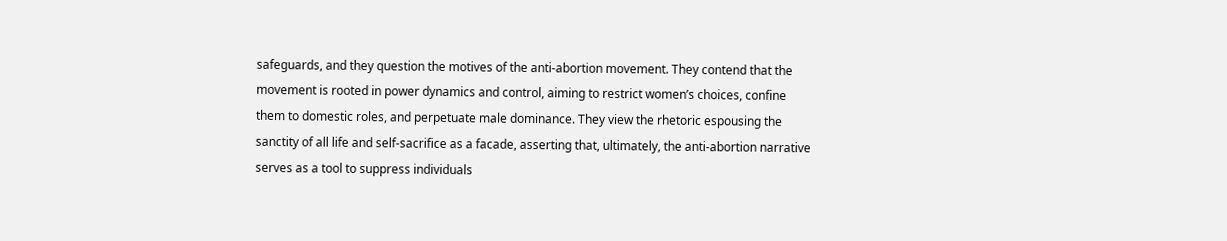safeguards, and they question the motives of the anti-abortion movement. They contend that the movement is rooted in power dynamics and control, aiming to restrict women’s choices, confine them to domestic roles, and perpetuate male dominance. They view the rhetoric espousing the sanctity of all life and self-sacrifice as a facade, asserting that, ultimately, the anti-abortion narrative serves as a tool to suppress individuals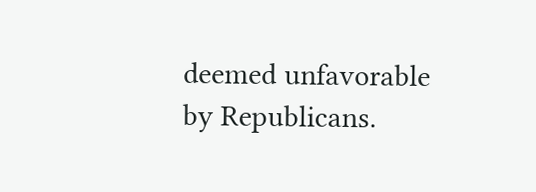deemed unfavorable by Republicans.